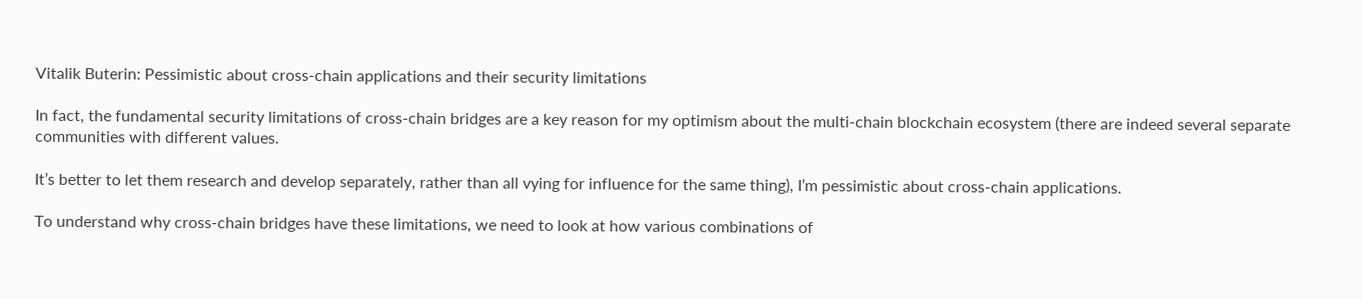Vitalik Buterin: Pessimistic about cross-chain applications and their security limitations

In fact, the fundamental security limitations of cross-chain bridges are a key reason for my optimism about the multi-chain blockchain ecosystem (there are indeed several separate communities with different values.

It’s better to let them research and develop separately, rather than all vying for influence for the same thing), I’m pessimistic about cross-chain applications.

To understand why cross-chain bridges have these limitations, we need to look at how various combinations of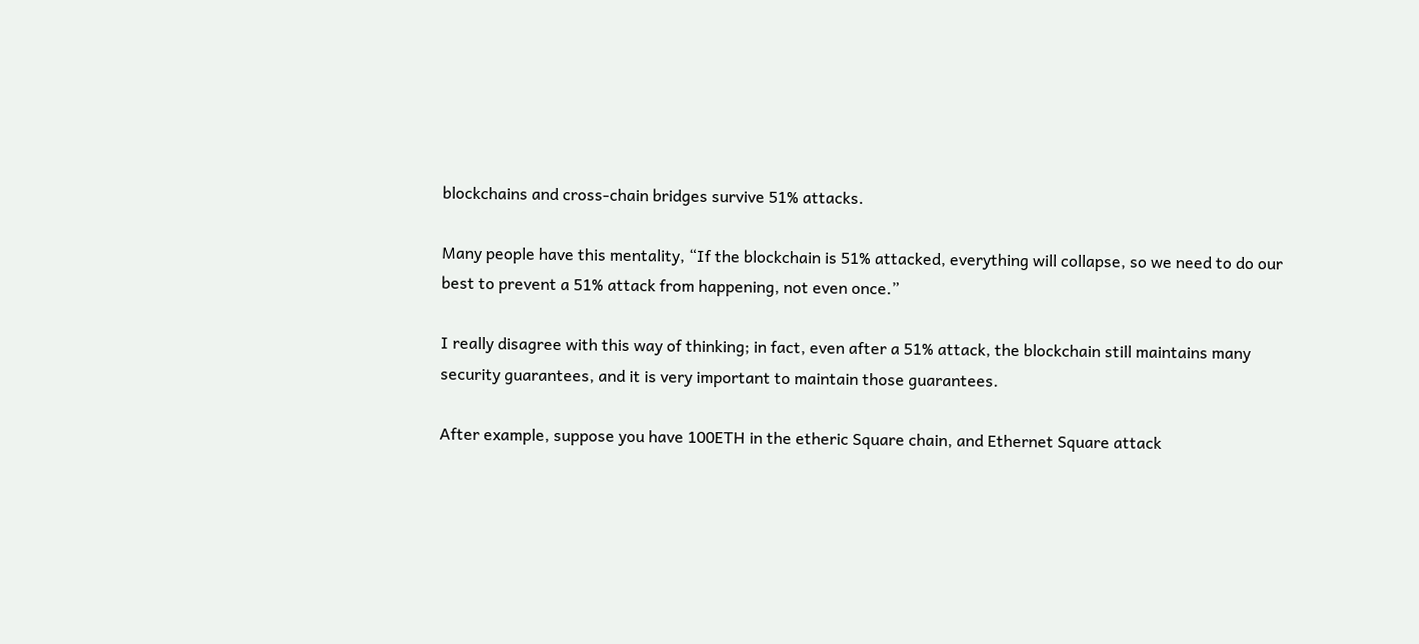blockchains and cross-chain bridges survive 51% attacks.

Many people have this mentality, “If the blockchain is 51% attacked, everything will collapse, so we need to do our best to prevent a 51% attack from happening, not even once.”

I really disagree with this way of thinking; in fact, even after a 51% attack, the blockchain still maintains many security guarantees, and it is very important to maintain those guarantees.

After example, suppose you have 100ETH in the etheric Square chain, and Ethernet Square attack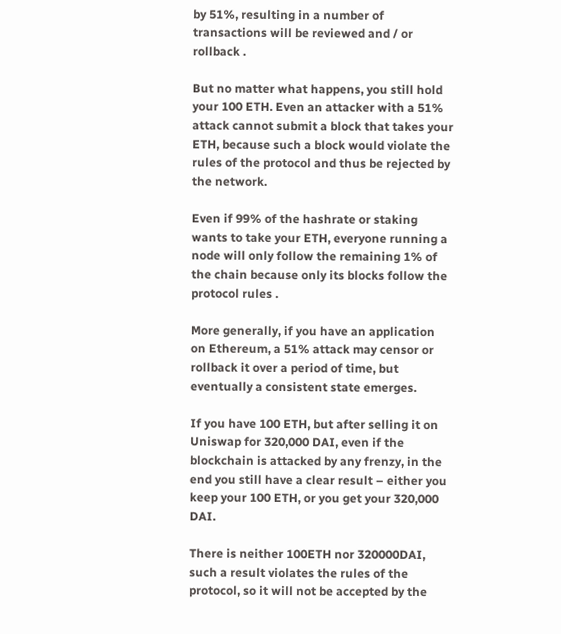by 51%, resulting in a number of transactions will be reviewed and / or rollback .

But no matter what happens, you still hold your 100 ETH. Even an attacker with a 51% attack cannot submit a block that takes your ETH, because such a block would violate the rules of the protocol and thus be rejected by the network.

Even if 99% of the hashrate or staking wants to take your ETH, everyone running a node will only follow the remaining 1% of the chain because only its blocks follow the protocol rules .

More generally, if you have an application on Ethereum, a 51% attack may censor or rollback it over a period of time, but eventually a consistent state emerges.

If you have 100 ETH, but after selling it on Uniswap for 320,000 DAI, even if the blockchain is attacked by any frenzy, in the end you still have a clear result – either you keep your 100 ETH, or you get your 320,000 DAI.

There is neither 100ETH nor 320000DAI, such a result violates the rules of the protocol, so it will not be accepted by the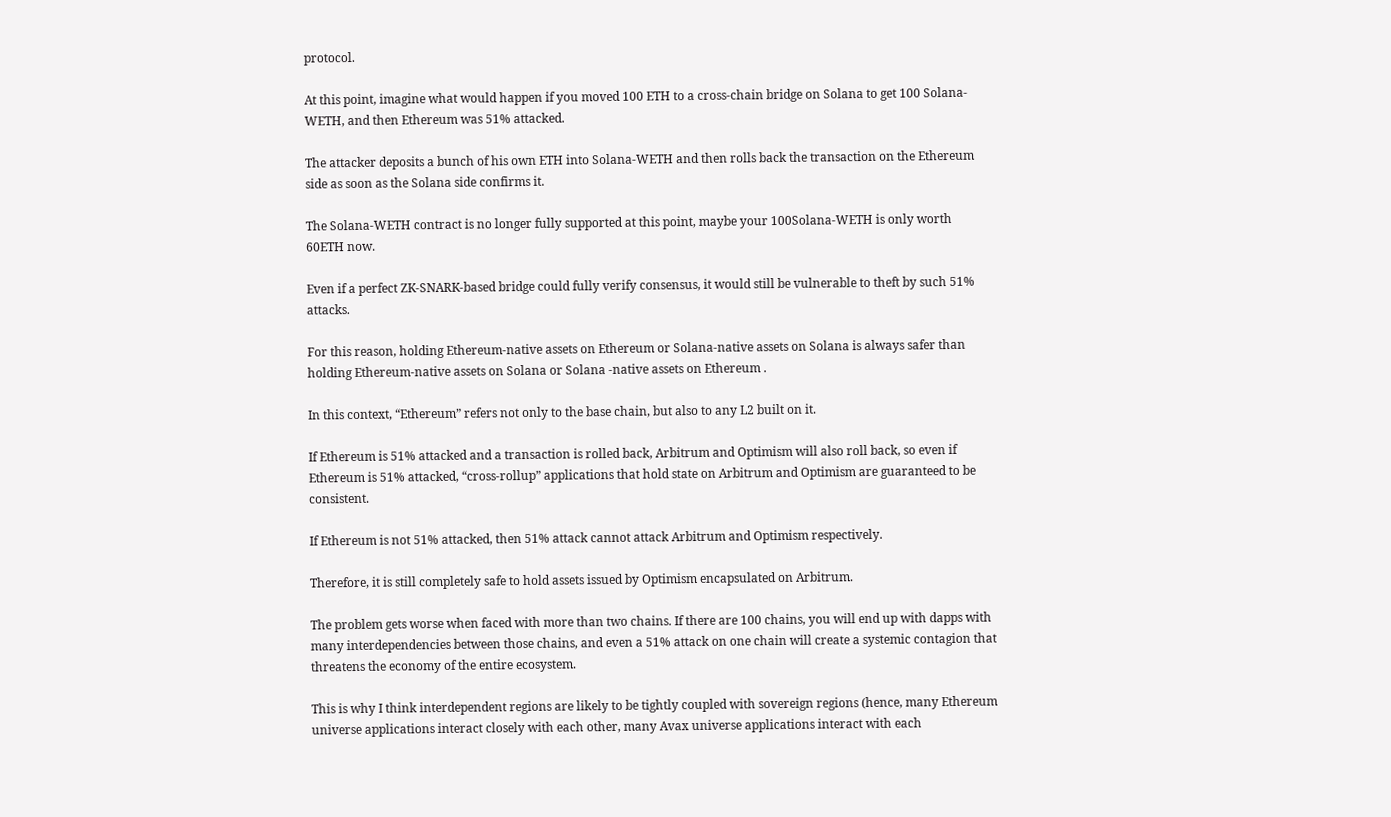protocol.

At this point, imagine what would happen if you moved 100 ETH to a cross-chain bridge on Solana to get 100 Solana-WETH, and then Ethereum was 51% attacked.

The attacker deposits a bunch of his own ETH into Solana-WETH and then rolls back the transaction on the Ethereum side as soon as the Solana side confirms it.

The Solana-WETH contract is no longer fully supported at this point, maybe your 100Solana-WETH is only worth 60ETH now.

Even if a perfect ZK-SNARK-based bridge could fully verify consensus, it would still be vulnerable to theft by such 51% attacks.

For this reason, holding Ethereum-native assets on Ethereum or Solana-native assets on Solana is always safer than holding Ethereum-native assets on Solana or Solana -native assets on Ethereum .

In this context, “Ethereum” refers not only to the base chain, but also to any L2 built on it.

If Ethereum is 51% attacked and a transaction is rolled back, Arbitrum and Optimism will also roll back, so even if Ethereum is 51% attacked, “cross-rollup” applications that hold state on Arbitrum and Optimism are guaranteed to be consistent.

If Ethereum is not 51% attacked, then 51% attack cannot attack Arbitrum and Optimism respectively.

Therefore, it is still completely safe to hold assets issued by Optimism encapsulated on Arbitrum.

The problem gets worse when faced with more than two chains. If there are 100 chains, you will end up with dapps with many interdependencies between those chains, and even a 51% attack on one chain will create a systemic contagion that threatens the economy of the entire ecosystem.

This is why I think interdependent regions are likely to be tightly coupled with sovereign regions (hence, many Ethereum universe applications interact closely with each other, many Avax universe applications interact with each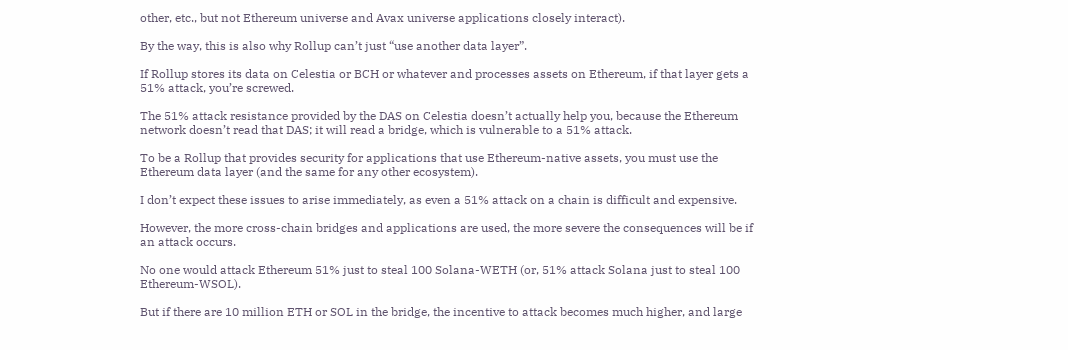other, etc., but not Ethereum universe and Avax universe applications closely interact).

By the way, this is also why Rollup can’t just “use another data layer”.

If Rollup stores its data on Celestia or BCH or whatever and processes assets on Ethereum, if that layer gets a 51% attack, you’re screwed.

The 51% attack resistance provided by the DAS on Celestia doesn’t actually help you, because the Ethereum network doesn’t read that DAS; it will read a bridge, which is vulnerable to a 51% attack.

To be a Rollup that provides security for applications that use Ethereum-native assets, you must use the Ethereum data layer (and the same for any other ecosystem).

I don’t expect these issues to arise immediately, as even a 51% attack on a chain is difficult and expensive.

However, the more cross-chain bridges and applications are used, the more severe the consequences will be if an attack occurs.

No one would attack Ethereum 51% just to steal 100 Solana-WETH (or, 51% attack Solana just to steal 100 Ethereum-WSOL).

But if there are 10 million ETH or SOL in the bridge, the incentive to attack becomes much higher, and large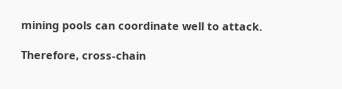mining pools can coordinate well to attack.

Therefore, cross-chain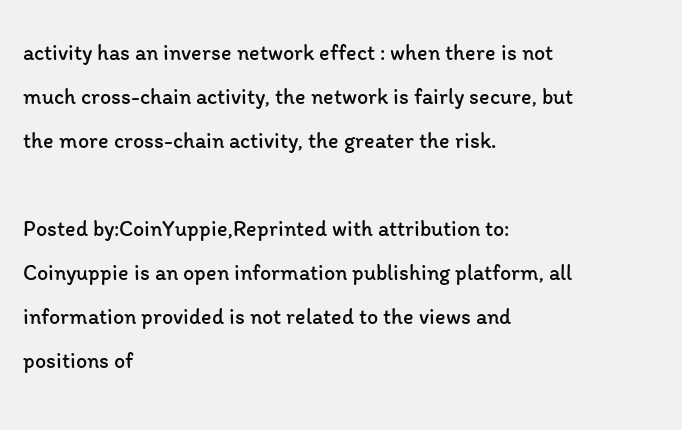activity has an inverse network effect : when there is not much cross-chain activity, the network is fairly secure, but the more cross-chain activity, the greater the risk.

Posted by:CoinYuppie,Reprinted with attribution to:
Coinyuppie is an open information publishing platform, all information provided is not related to the views and positions of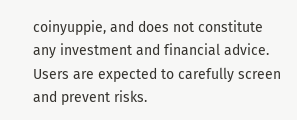coinyuppie, and does not constitute any investment and financial advice. Users are expected to carefully screen and prevent risks.